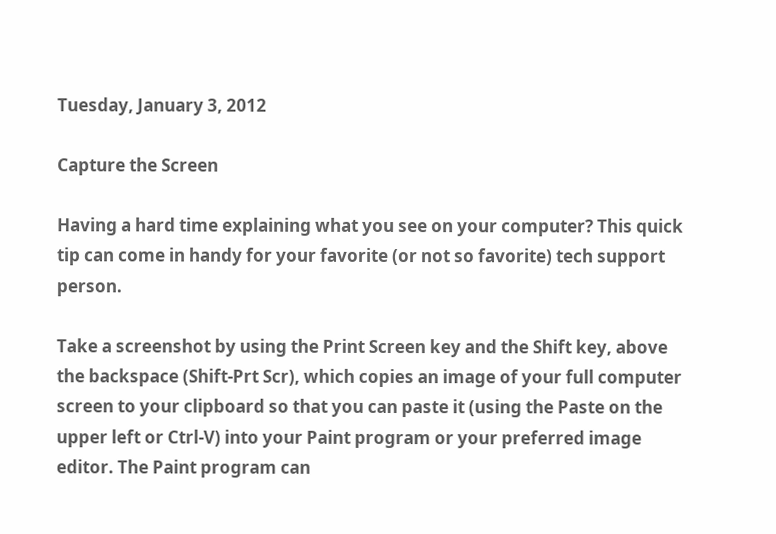Tuesday, January 3, 2012

Capture the Screen

Having a hard time explaining what you see on your computer? This quick tip can come in handy for your favorite (or not so favorite) tech support person.

Take a screenshot by using the Print Screen key and the Shift key, above the backspace (Shift-Prt Scr), which copies an image of your full computer screen to your clipboard so that you can paste it (using the Paste on the upper left or Ctrl-V) into your Paint program or your preferred image editor. The Paint program can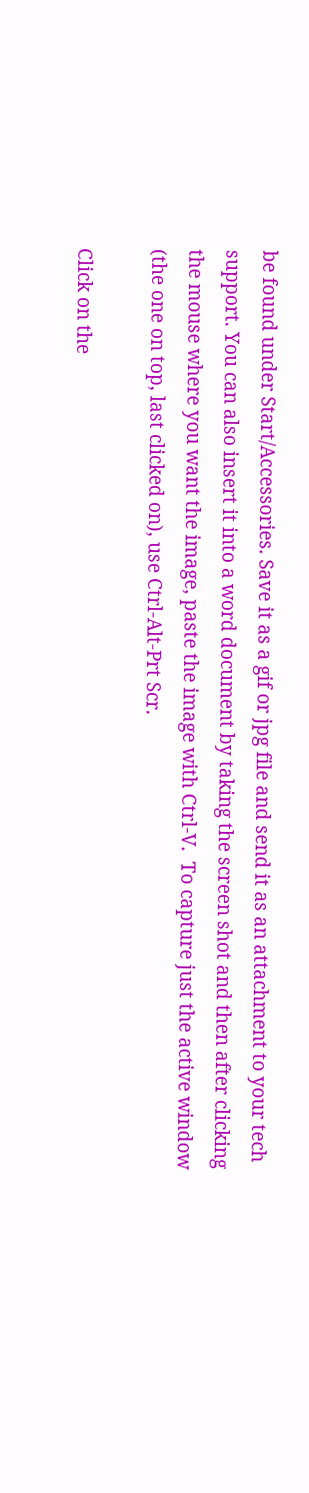be found under Start/Accessories. Save it as a gif or jpg file and send it as an attachment to your tech support. You can also insert it into a word document by taking the screen shot and then after clicking the mouse where you want the image, paste the image with Ctrl-V.  To capture just the active window (the one on top, last clicked on), use Ctrl-Alt-Prt Scr.

Click on the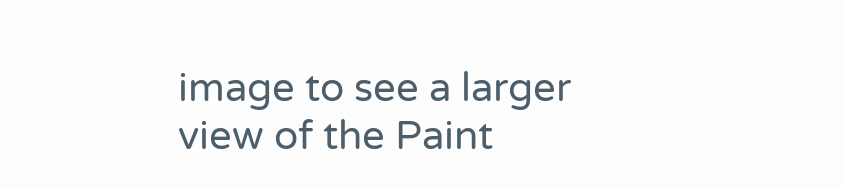image to see a larger view of the Paint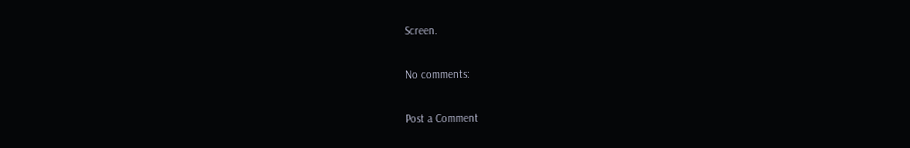Screen.

No comments:

Post a Comment